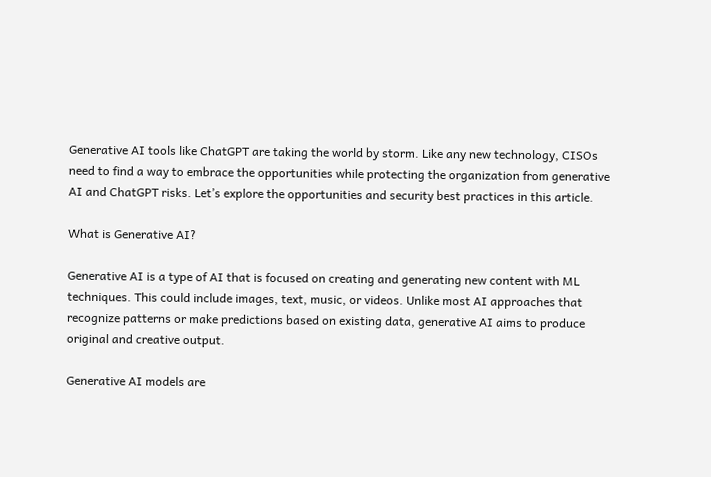Generative AI tools like ChatGPT are taking the world by storm. Like any new technology, CISOs need to find a way to embrace the opportunities while protecting the organization from generative AI and ChatGPT risks. Let’s explore the opportunities and security best practices in this article.

What is Generative AI?

Generative AI is a type of AI that is focused on creating and generating new content with ML techniques. This could include images, text, music, or videos. Unlike most AI approaches that  recognize patterns or make predictions based on existing data, generative AI aims to produce original and creative output.

Generative AI models are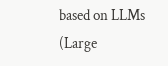based on LLMs (Large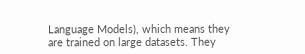Language Models), which means they are trained on large datasets. They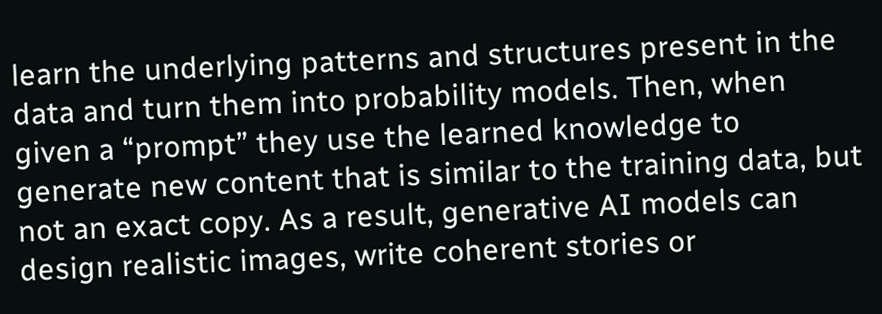learn the underlying patterns and structures present in the data and turn them into probability models. Then, when given a “prompt” they use the learned knowledge to generate new content that is similar to the training data, but not an exact copy. As a result, generative AI models can design realistic images, write coherent stories or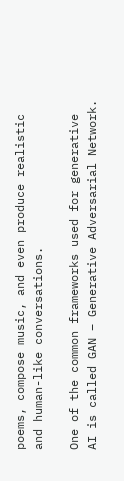poems, compose music, and even produce realistic and human-like conversations.

One of the common frameworks used for generative AI is called GAN – Generative Adversarial Network.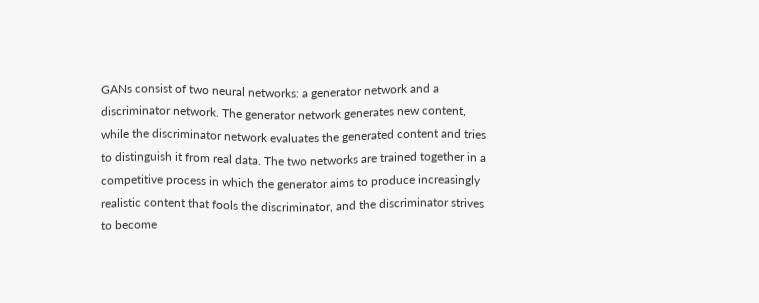GANs consist of two neural networks: a generator network and a discriminator network. The generator network generates new content, while the discriminator network evaluates the generated content and tries to distinguish it from real data. The two networks are trained together in a competitive process in which the generator aims to produce increasingly realistic content that fools the discriminator, and the discriminator strives to become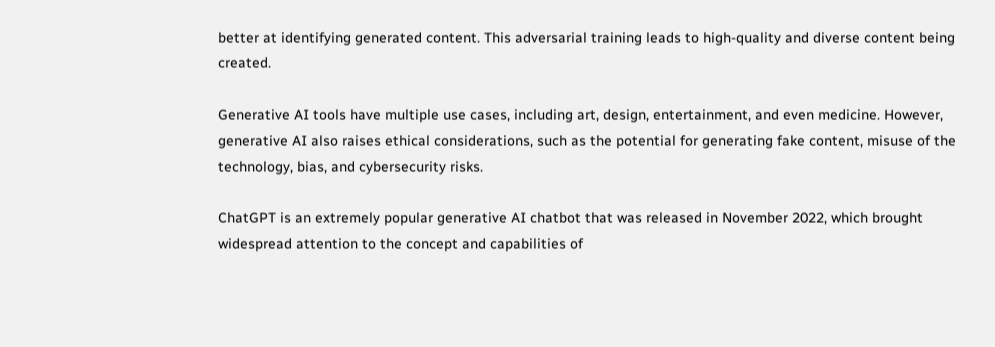better at identifying generated content. This adversarial training leads to high-quality and diverse content being created.

Generative AI tools have multiple use cases, including art, design, entertainment, and even medicine. However, generative AI also raises ethical considerations, such as the potential for generating fake content, misuse of the technology, bias, and cybersecurity risks.

ChatGPT is an extremely popular generative AI chatbot that was released in November 2022, which brought widespread attention to the concept and capabilities of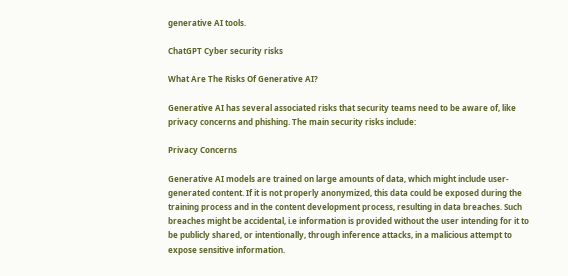generative AI tools.

ChatGPT Cyber security risks

What Are The Risks Of Generative AI?

Generative AI has several associated risks that security teams need to be aware of, like privacy concerns and phishing. The main security risks include:

Privacy Concerns

Generative AI models are trained on large amounts of data, which might include user-generated content. If it is not properly anonymized, this data could be exposed during the training process and in the content development process, resulting in data breaches. Such breaches might be accidental, i.e information is provided without the user intending for it to be publicly shared, or intentionally, through inference attacks, in a malicious attempt to expose sensitive information.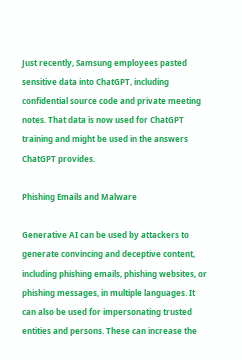Just recently, Samsung employees pasted sensitive data into ChatGPT, including confidential source code and private meeting notes. That data is now used for ChatGPT training and might be used in the answers ChatGPT provides.

Phishing Emails and Malware

Generative AI can be used by attackers to generate convincing and deceptive content, including phishing emails, phishing websites, or phishing messages, in multiple languages. It can also be used for impersonating trusted entities and persons. These can increase the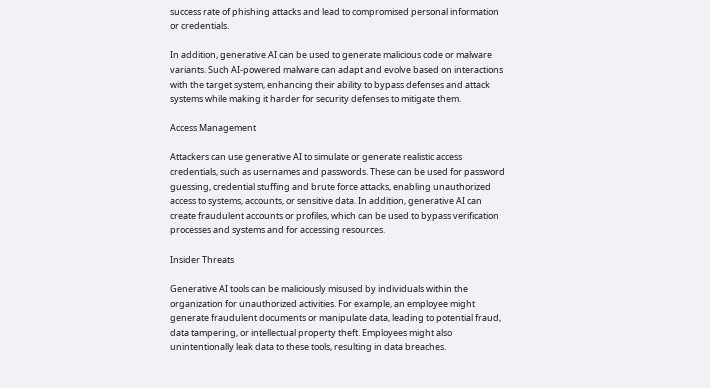success rate of phishing attacks and lead to compromised personal information or credentials.

In addition, generative AI can be used to generate malicious code or malware variants. Such AI-powered malware can adapt and evolve based on interactions with the target system, enhancing their ability to bypass defenses and attack systems while making it harder for security defenses to mitigate them.

Access Management

Attackers can use generative AI to simulate or generate realistic access credentials, such as usernames and passwords. These can be used for password guessing, credential stuffing and brute force attacks, enabling unauthorized access to systems, accounts, or sensitive data. In addition, generative AI can create fraudulent accounts or profiles, which can be used to bypass verification processes and systems and for accessing resources.

Insider Threats

Generative AI tools can be maliciously misused by individuals within the organization for unauthorized activities. For example, an employee might generate fraudulent documents or manipulate data, leading to potential fraud, data tampering, or intellectual property theft. Employees might also unintentionally leak data to these tools, resulting in data breaches.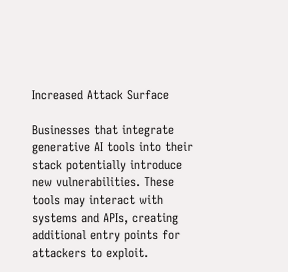Increased Attack Surface

Businesses that integrate generative AI tools into their stack potentially introduce new vulnerabilities. These tools may interact with systems and APIs, creating additional entry points for attackers to exploit.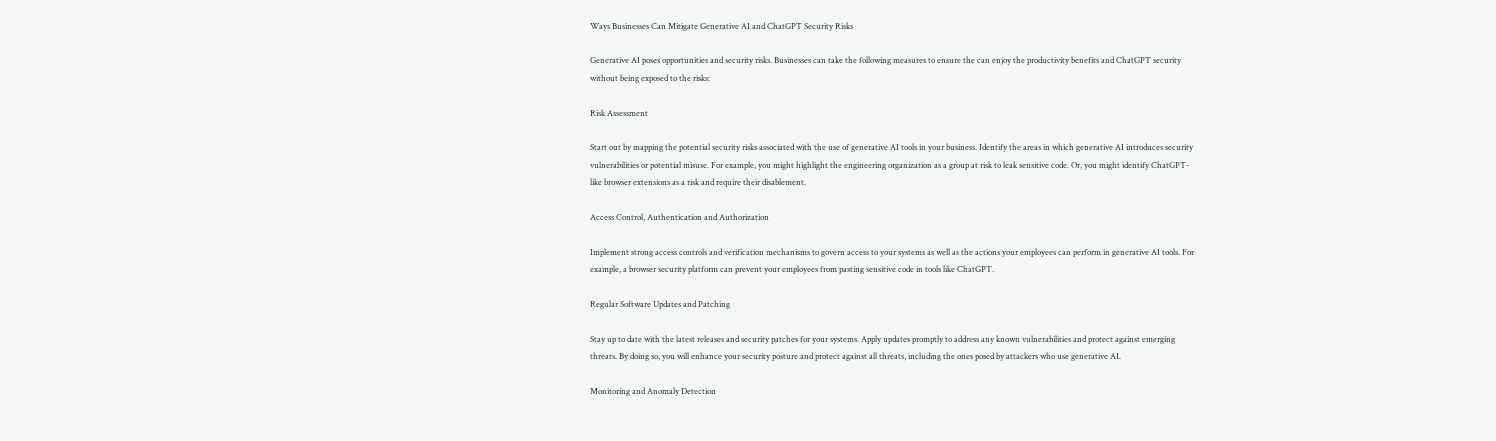Ways Businesses Can Mitigate Generative AI and ChatGPT Security Risks

Generative AI poses opportunities and security risks. Businesses can take the following measures to ensure the can enjoy the productivity benefits and ChatGPT security without being exposed to the risks:

Risk Assessment

Start out by mapping the potential security risks associated with the use of generative AI tools in your business. Identify the areas in which generative AI introduces security vulnerabilities or potential misuse. For example, you might highlight the engineering organization as a group at risk to leak sensitive code. Or, you might identify ChatGPT-like browser extensions as a risk and require their disablement.

Access Control, Authentication and Authorization

Implement strong access controls and verification mechanisms to govern access to your systems as well as the actions your employees can perform in generative AI tools. For example, a browser security platform can prevent your employees from pasting sensitive code in tools like ChatGPT.

Regular Software Updates and Patching

Stay up to date with the latest releases and security patches for your systems. Apply updates promptly to address any known vulnerabilities and protect against emerging threats. By doing so, you will enhance your security posture and protect against all threats, including the ones posed by attackers who use generative AI.

Monitoring and Anomaly Detection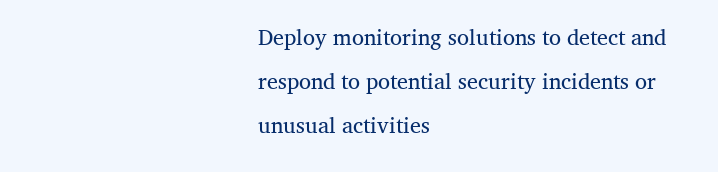Deploy monitoring solutions to detect and respond to potential security incidents or unusual activities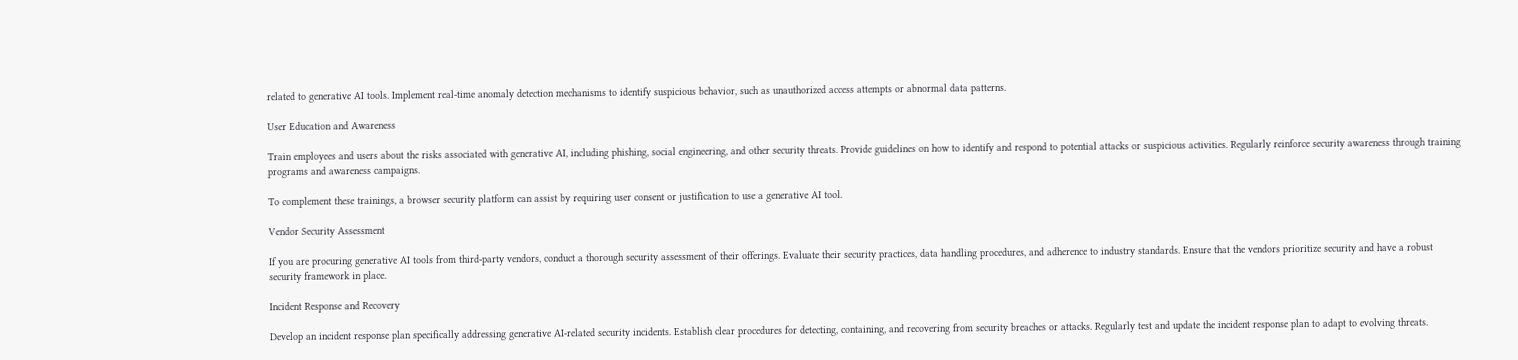related to generative AI tools. Implement real-time anomaly detection mechanisms to identify suspicious behavior, such as unauthorized access attempts or abnormal data patterns.

User Education and Awareness

Train employees and users about the risks associated with generative AI, including phishing, social engineering, and other security threats. Provide guidelines on how to identify and respond to potential attacks or suspicious activities. Regularly reinforce security awareness through training programs and awareness campaigns.

To complement these trainings, a browser security platform can assist by requiring user consent or justification to use a generative AI tool.

Vendor Security Assessment

If you are procuring generative AI tools from third-party vendors, conduct a thorough security assessment of their offerings. Evaluate their security practices, data handling procedures, and adherence to industry standards. Ensure that the vendors prioritize security and have a robust security framework in place.

Incident Response and Recovery

Develop an incident response plan specifically addressing generative AI-related security incidents. Establish clear procedures for detecting, containing, and recovering from security breaches or attacks. Regularly test and update the incident response plan to adapt to evolving threats.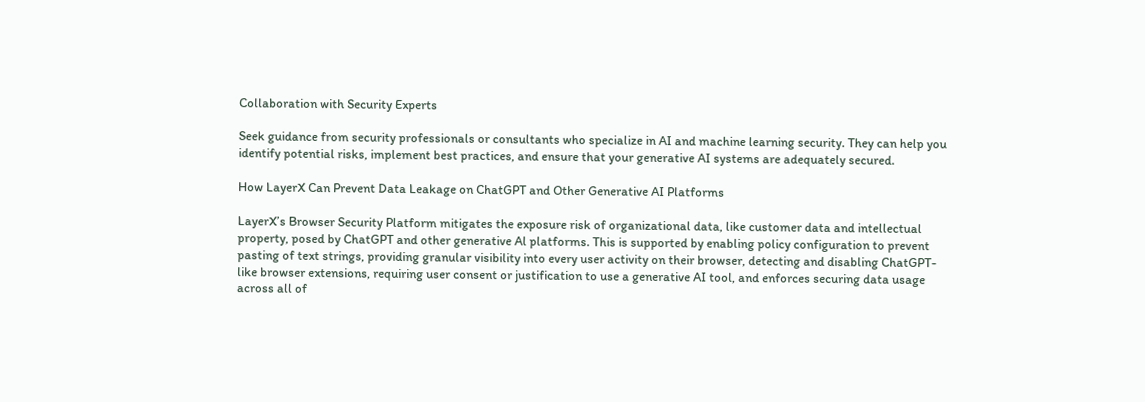Collaboration with Security Experts

Seek guidance from security professionals or consultants who specialize in AI and machine learning security. They can help you identify potential risks, implement best practices, and ensure that your generative AI systems are adequately secured.

How LayerX Can Prevent Data Leakage on ChatGPT and Other Generative AI Platforms

LayerX’s Browser Security Platform mitigates the exposure risk of organizational data, like customer data and intellectual property, posed by ChatGPT and other generative Al platforms. This is supported by enabling policy configuration to prevent pasting of text strings, providing granular visibility into every user activity on their browser, detecting and disabling ChatGPT-like browser extensions, requiring user consent or justification to use a generative AI tool, and enforces securing data usage across all of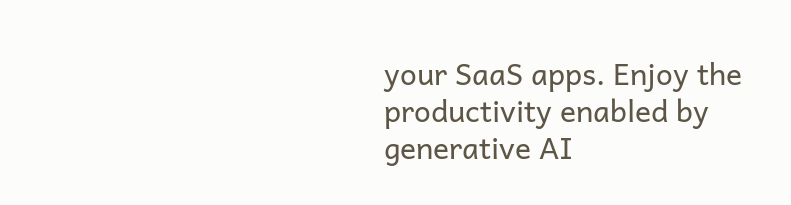your SaaS apps. Enjoy the productivity enabled by generative AI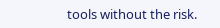tools without the risk.